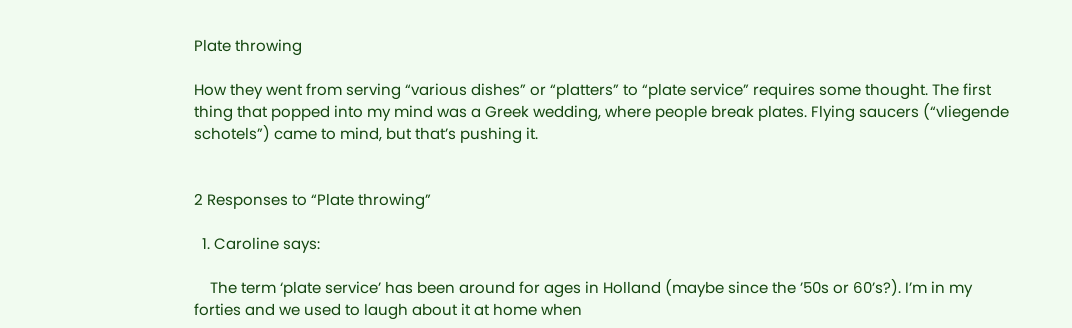Plate throwing

How they went from serving “various dishes” or “platters” to “plate service” requires some thought. The first thing that popped into my mind was a Greek wedding, where people break plates. Flying saucers (“vliegende schotels”) came to mind, but that’s pushing it.


2 Responses to “Plate throwing”

  1. Caroline says:

    The term ‘plate service’ has been around for ages in Holland (maybe since the ’50s or 60’s?). I’m in my forties and we used to laugh about it at home when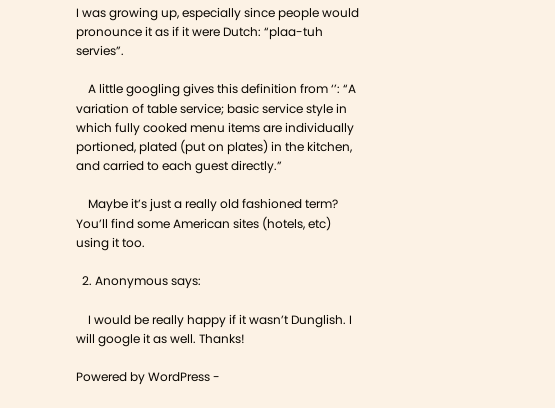I was growing up, especially since people would pronounce it as if it were Dutch: “plaa-tuh servies”.

    A little googling gives this definition from ‘’: “A variation of table service; basic service style in which fully cooked menu items are individually portioned, plated (put on plates) in the kitchen, and carried to each guest directly.”

    Maybe it’s just a really old fashioned term? You’ll find some American sites (hotels, etc) using it too.

  2. Anonymous says:

    I would be really happy if it wasn’t Dunglish. I will google it as well. Thanks!

Powered by WordPress -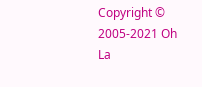Copyright © 2005-2021 Oh La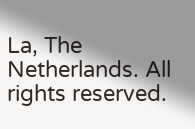La, The Netherlands. All rights reserved.